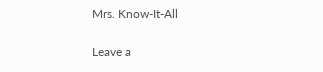Mrs. Know-It-All

Leave a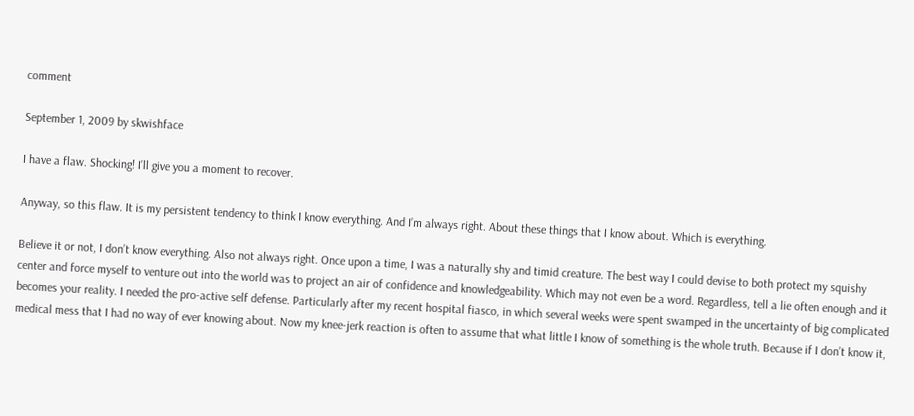comment

September 1, 2009 by skwishface

I have a flaw. Shocking! I’ll give you a moment to recover.

Anyway, so this flaw. It is my persistent tendency to think I know everything. And I’m always right. About these things that I know about. Which is everything.

Believe it or not, I don’t know everything. Also not always right. Once upon a time, I was a naturally shy and timid creature. The best way I could devise to both protect my squishy center and force myself to venture out into the world was to project an air of confidence and knowledgeability. Which may not even be a word. Regardless, tell a lie often enough and it becomes your reality. I needed the pro-active self defense. Particularly after my recent hospital fiasco, in which several weeks were spent swamped in the uncertainty of big complicated medical mess that I had no way of ever knowing about. Now my knee-jerk reaction is often to assume that what little I know of something is the whole truth. Because if I don’t know it,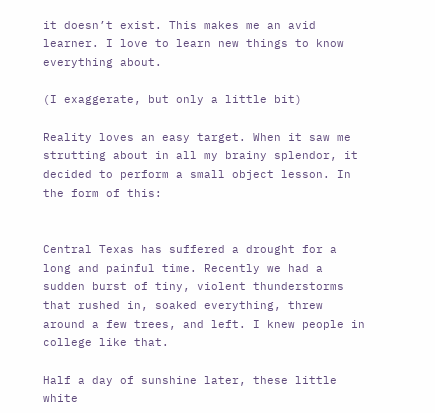it doesn’t exist. This makes me an avid learner. I love to learn new things to know everything about.

(I exaggerate, but only a little bit)

Reality loves an easy target. When it saw me strutting about in all my brainy splendor, it decided to perform a small object lesson. In the form of this:


Central Texas has suffered a drought for a long and painful time. Recently we had a sudden burst of tiny, violent thunderstorms that rushed in, soaked everything, threw around a few trees, and left. I knew people in college like that.

Half a day of sunshine later, these little white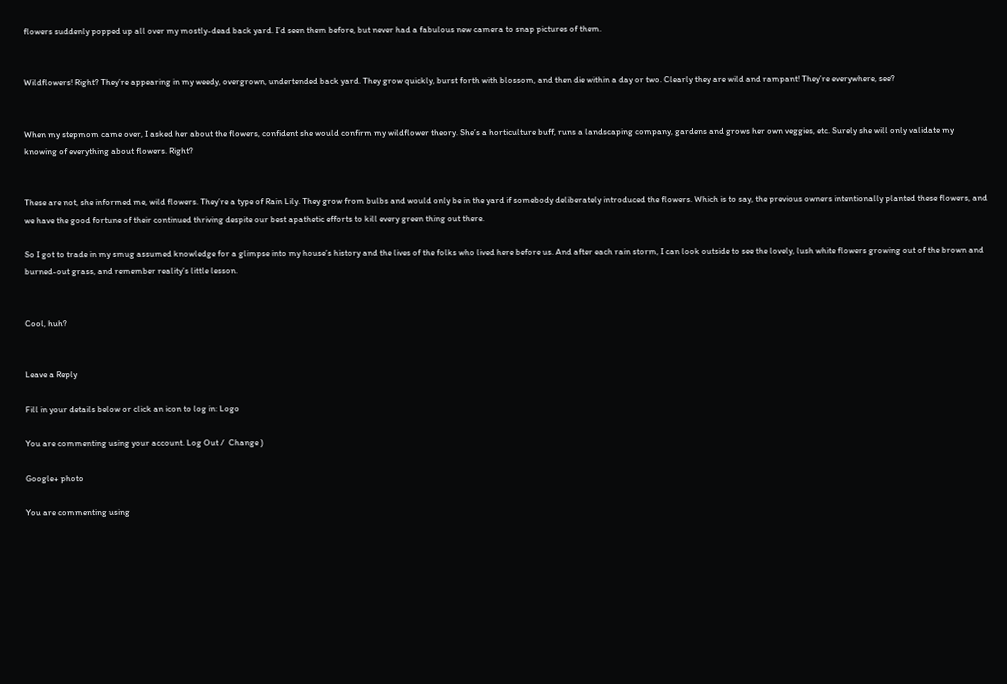flowers suddenly popped up all over my mostly-dead back yard. I’d seen them before, but never had a fabulous new camera to snap pictures of them.


Wildflowers! Right? They’re appearing in my weedy, overgrown, undertended back yard. They grow quickly, burst forth with blossom, and then die within a day or two. Clearly they are wild and rampant! They’re everywhere, see?


When my stepmom came over, I asked her about the flowers, confident she would confirm my wildflower theory. She’s a horticulture buff, runs a landscaping company, gardens and grows her own veggies, etc. Surely she will only validate my knowing of everything about flowers. Right?


These are not, she informed me, wild flowers. They’re a type of Rain Lily. They grow from bulbs and would only be in the yard if somebody deliberately introduced the flowers. Which is to say, the previous owners intentionally planted these flowers, and we have the good fortune of their continued thriving despite our best apathetic efforts to kill every green thing out there.

So I got to trade in my smug assumed knowledge for a glimpse into my house’s history and the lives of the folks who lived here before us. And after each rain storm, I can look outside to see the lovely, lush white flowers growing out of the brown and burned-out grass, and remember reality’s little lesson.


Cool, huh?


Leave a Reply

Fill in your details below or click an icon to log in: Logo

You are commenting using your account. Log Out /  Change )

Google+ photo

You are commenting using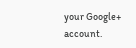your Google+ account.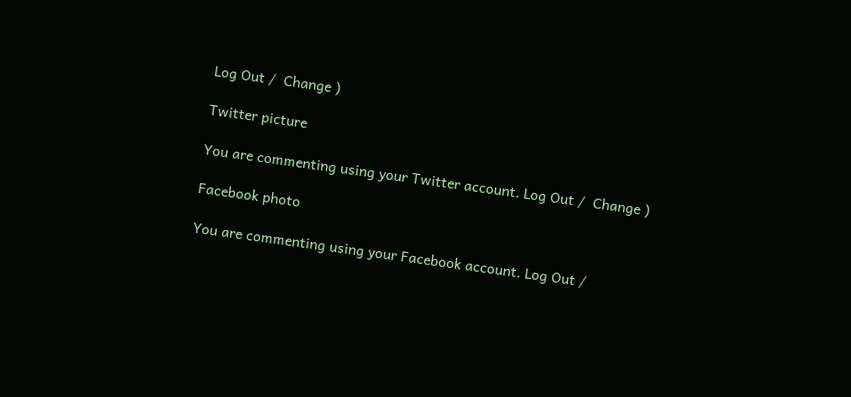Log Out /  Change )

Twitter picture

You are commenting using your Twitter account. Log Out /  Change )

Facebook photo

You are commenting using your Facebook account. Log Out /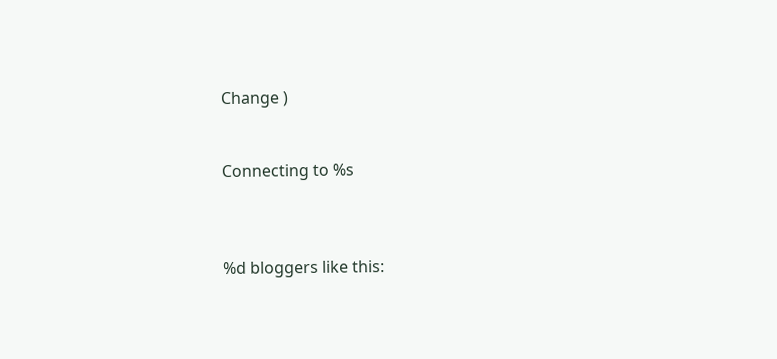Change )


Connecting to %s



%d bloggers like this: